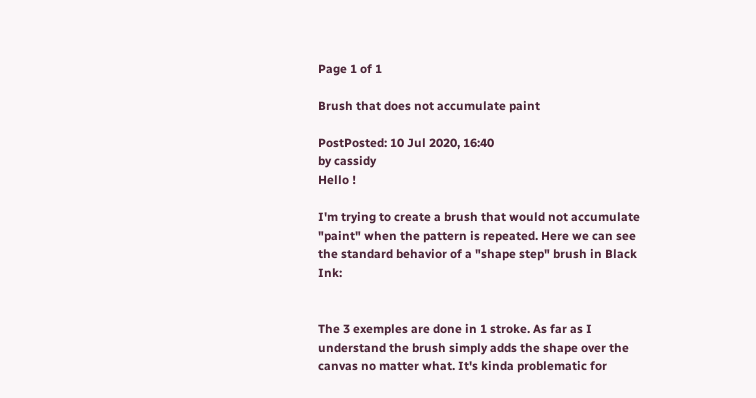Page 1 of 1

Brush that does not accumulate paint

PostPosted: 10 Jul 2020, 16:40
by cassidy
Hello !

I'm trying to create a brush that would not accumulate "paint" when the pattern is repeated. Here we can see the standard behavior of a "shape step" brush in Black Ink:


The 3 exemples are done in 1 stroke. As far as I understand the brush simply adds the shape over the canvas no matter what. It's kinda problematic for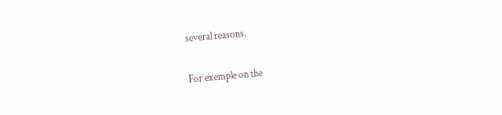several reasons.

For exemple on the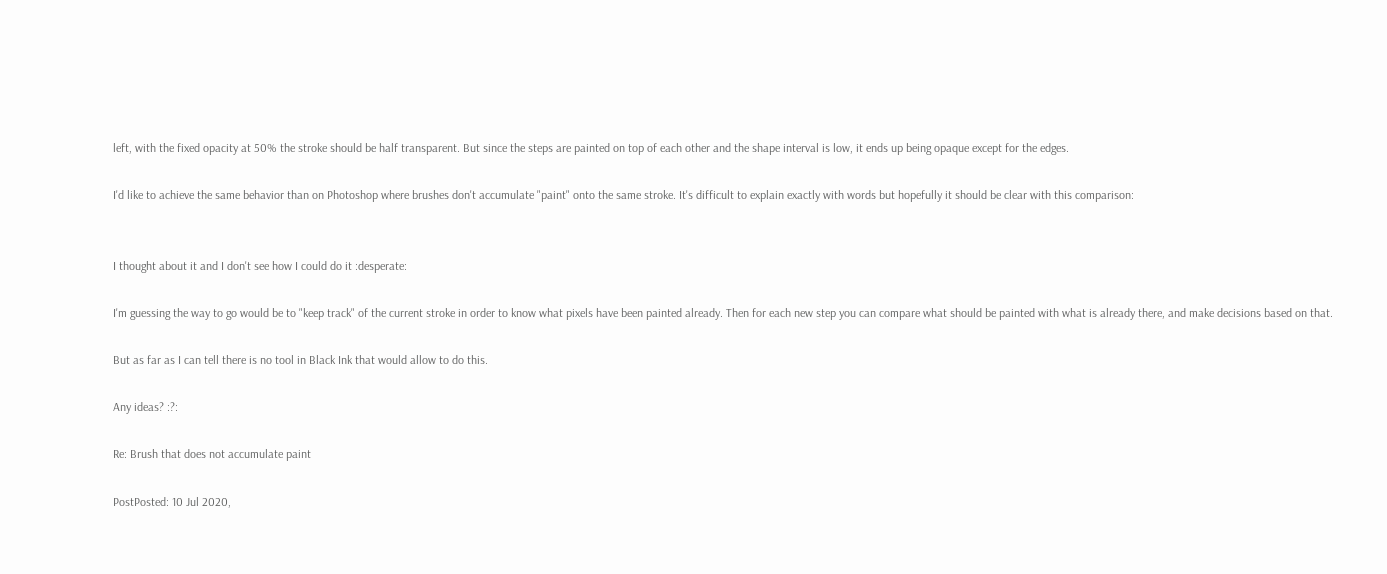left, with the fixed opacity at 50% the stroke should be half transparent. But since the steps are painted on top of each other and the shape interval is low, it ends up being opaque except for the edges.

I'd like to achieve the same behavior than on Photoshop where brushes don't accumulate "paint" onto the same stroke. It's difficult to explain exactly with words but hopefully it should be clear with this comparison:


I thought about it and I don't see how I could do it :desperate:

I'm guessing the way to go would be to "keep track" of the current stroke in order to know what pixels have been painted already. Then for each new step you can compare what should be painted with what is already there, and make decisions based on that.

But as far as I can tell there is no tool in Black Ink that would allow to do this.

Any ideas? :?:

Re: Brush that does not accumulate paint

PostPosted: 10 Jul 2020,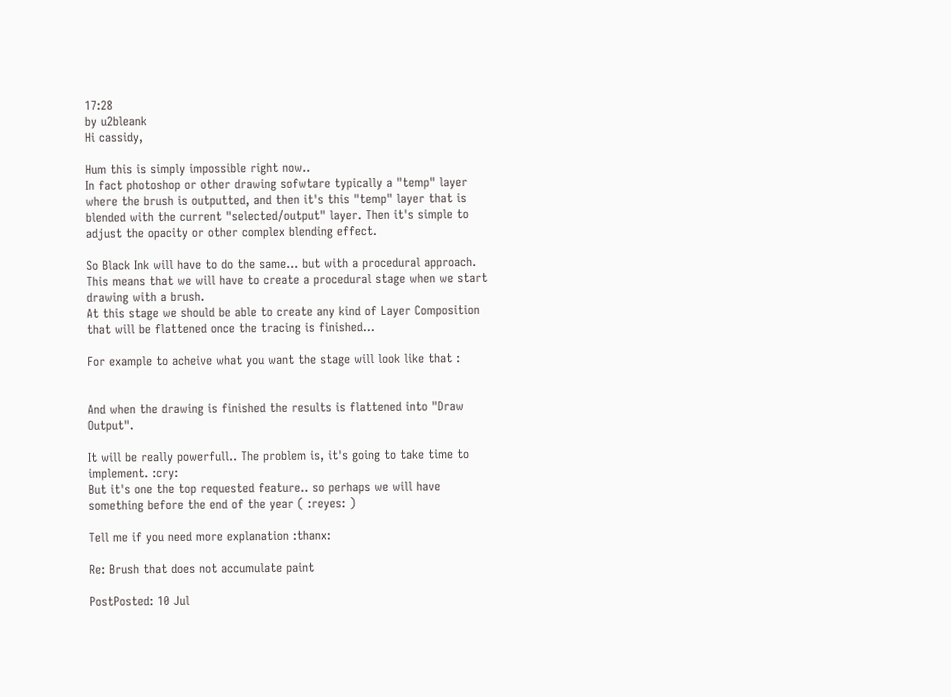17:28
by u2bleank
Hi cassidy,

Hum this is simply impossible right now..
In fact photoshop or other drawing sofwtare typically a "temp" layer where the brush is outputted, and then it's this "temp" layer that is blended with the current "selected/output" layer. Then it's simple to adjust the opacity or other complex blending effect.

So Black Ink will have to do the same... but with a procedural approach.
This means that we will have to create a procedural stage when we start drawing with a brush.
At this stage we should be able to create any kind of Layer Composition that will be flattened once the tracing is finished...

For example to acheive what you want the stage will look like that :


And when the drawing is finished the results is flattened into "Draw Output".

It will be really powerfull.. The problem is, it's going to take time to implement. :cry:
But it's one the top requested feature.. so perhaps we will have something before the end of the year ( :reyes: )

Tell me if you need more explanation :thanx:

Re: Brush that does not accumulate paint

PostPosted: 10 Jul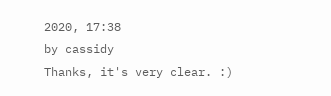2020, 17:38
by cassidy
Thanks, it's very clear. :)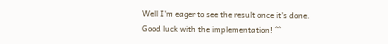Well I'm eager to see the result once it's done.
Good luck with the implementation! ^^